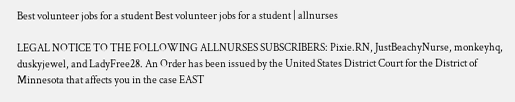Best volunteer jobs for a student Best volunteer jobs for a student | allnurses

LEGAL NOTICE TO THE FOLLOWING ALLNURSES SUBSCRIBERS: Pixie.RN, JustBeachyNurse, monkeyhq, duskyjewel, and LadyFree28. An Order has been issued by the United States District Court for the District of Minnesota that affects you in the case EAST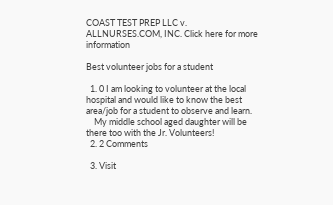COAST TEST PREP LLC v. ALLNURSES.COM, INC. Click here for more information

Best volunteer jobs for a student

  1. 0 I am looking to volunteer at the local hospital and would like to know the best area/job for a student to observe and learn.
    My middle school aged daughter will be there too with the Jr. Volunteers!
  2. 2 Comments

  3. Visit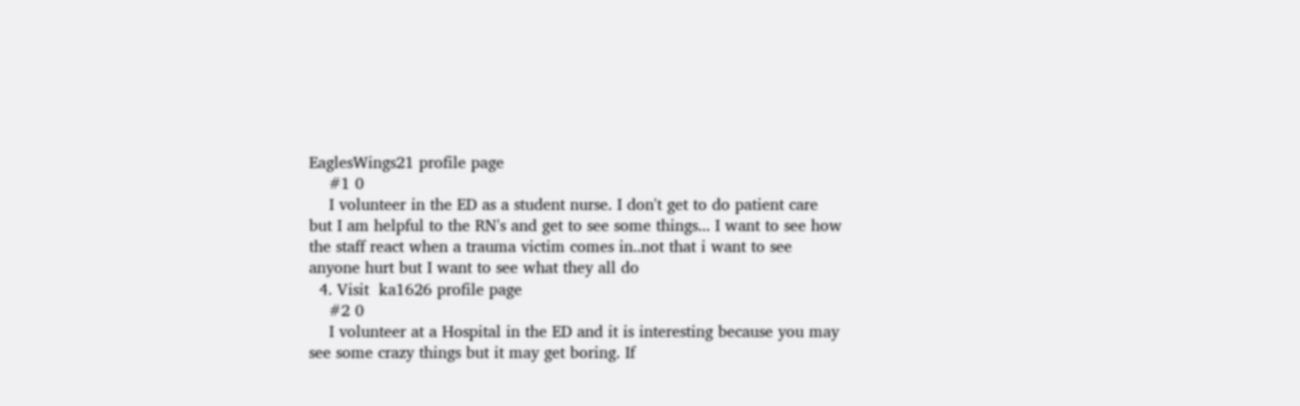EaglesWings21 profile page
    #1 0
    I volunteer in the ED as a student nurse. I don't get to do patient care but I am helpful to the RN's and get to see some things... I want to see how the staff react when a trauma victim comes in..not that i want to see anyone hurt but I want to see what they all do
  4. Visit  ka1626 profile page
    #2 0
    I volunteer at a Hospital in the ED and it is interesting because you may see some crazy things but it may get boring. If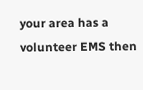your area has a volunteer EMS then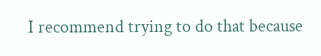I recommend trying to do that because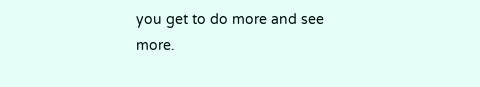you get to do more and see more.